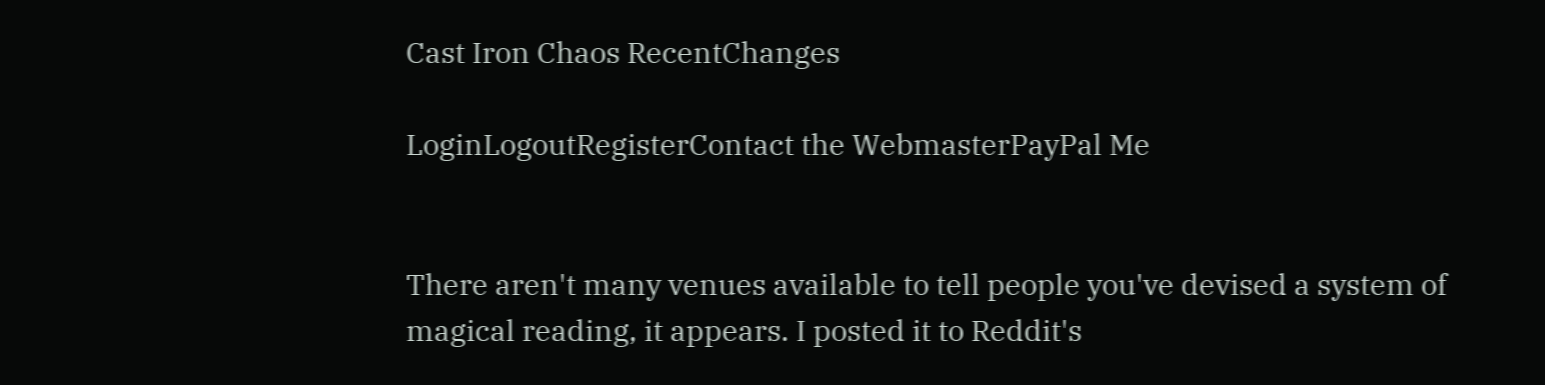Cast Iron Chaos RecentChanges

LoginLogoutRegisterContact the WebmasterPayPal Me


There aren't many venues available to tell people you've devised a system of magical reading, it appears. I posted it to Reddit's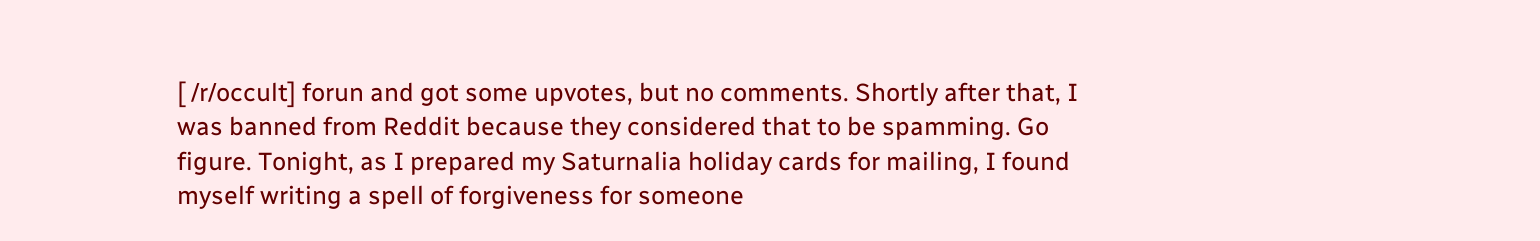[ /r/occult] forun and got some upvotes, but no comments. Shortly after that, I was banned from Reddit because they considered that to be spamming. Go figure. Tonight, as I prepared my Saturnalia holiday cards for mailing, I found myself writing a spell of forgiveness for someone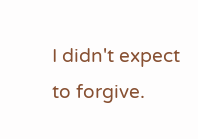I didn't expect to forgive.